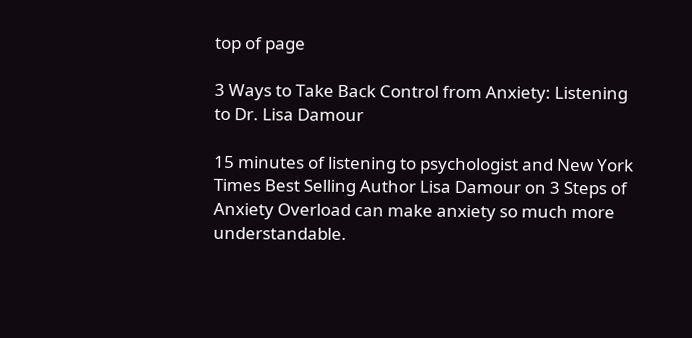top of page

3 Ways to Take Back Control from Anxiety: Listening to Dr. Lisa Damour

15 minutes of listening to psychologist and New York Times Best Selling Author Lisa Damour on 3 Steps of Anxiety Overload can make anxiety so much more understandable.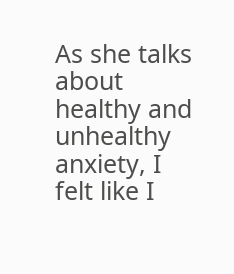As she talks about healthy and unhealthy anxiety, I felt like I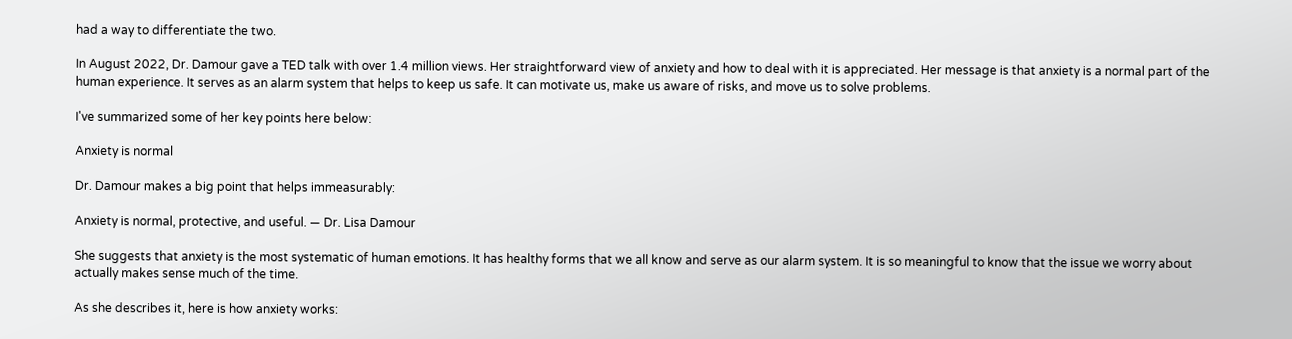had a way to differentiate the two.

In August 2022, Dr. Damour gave a TED talk with over 1.4 million views. Her straightforward view of anxiety and how to deal with it is appreciated. Her message is that anxiety is a normal part of the human experience. It serves as an alarm system that helps to keep us safe. It can motivate us, make us aware of risks, and move us to solve problems.

I've summarized some of her key points here below:

Anxiety is normal

Dr. Damour makes a big point that helps immeasurably:

Anxiety is normal, protective, and useful. — Dr. Lisa Damour

She suggests that anxiety is the most systematic of human emotions. It has healthy forms that we all know and serve as our alarm system. It is so meaningful to know that the issue we worry about actually makes sense much of the time.

As she describes it, here is how anxiety works: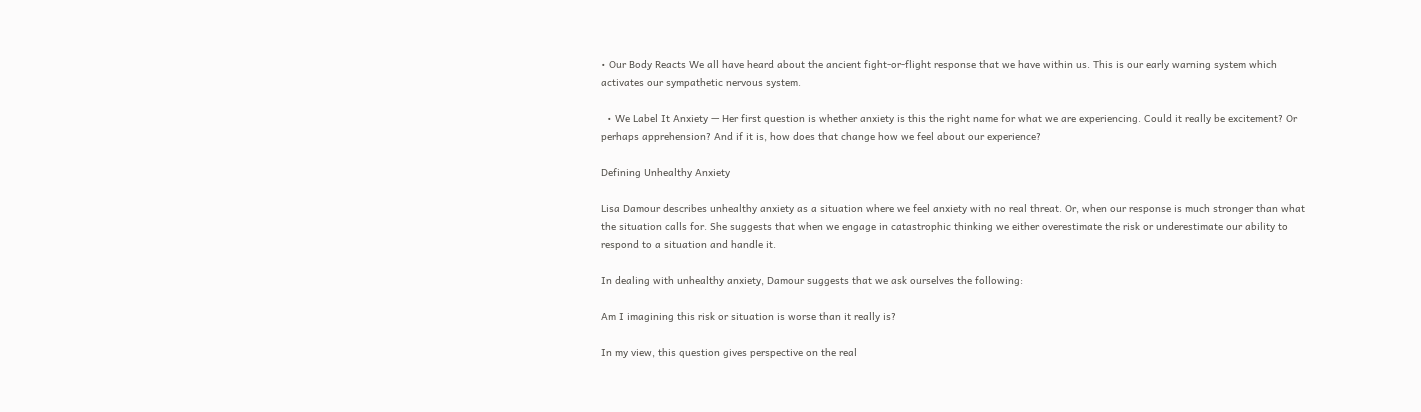• Our Body Reacts We all have heard about the ancient fight-or-flight response that we have within us. This is our early warning system which activates our sympathetic nervous system.

  • We Label It Anxiety — Her first question is whether anxiety is this the right name for what we are experiencing. Could it really be excitement? Or perhaps apprehension? And if it is, how does that change how we feel about our experience?

Defining Unhealthy Anxiety

Lisa Damour describes unhealthy anxiety as a situation where we feel anxiety with no real threat. Or, when our response is much stronger than what the situation calls for. She suggests that when we engage in catastrophic thinking we either overestimate the risk or underestimate our ability to respond to a situation and handle it.

In dealing with unhealthy anxiety, Damour suggests that we ask ourselves the following:

Am I imagining this risk or situation is worse than it really is?

In my view, this question gives perspective on the real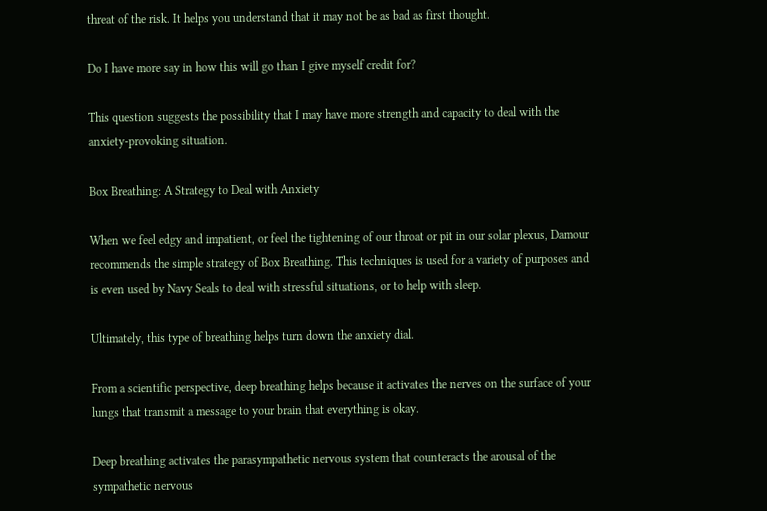threat of the risk. It helps you understand that it may not be as bad as first thought.

Do I have more say in how this will go than I give myself credit for?

This question suggests the possibility that I may have more strength and capacity to deal with the anxiety-provoking situation.

Box Breathing: A Strategy to Deal with Anxiety

When we feel edgy and impatient, or feel the tightening of our throat or pit in our solar plexus, Damour recommends the simple strategy of Box Breathing. This techniques is used for a variety of purposes and is even used by Navy Seals to deal with stressful situations, or to help with sleep.

Ultimately, this type of breathing helps turn down the anxiety dial.

From a scientific perspective, deep breathing helps because it activates the nerves on the surface of your lungs that transmit a message to your brain that everything is okay.

Deep breathing activates the parasympathetic nervous system that counteracts the arousal of the sympathetic nervous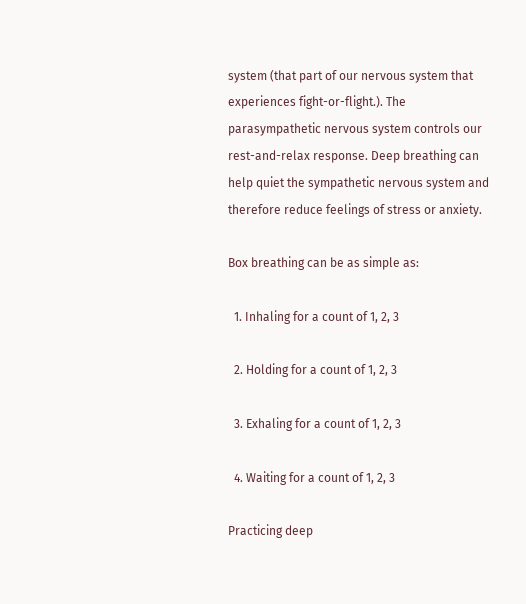system (that part of our nervous system that experiences fight-or-flight.). The parasympathetic nervous system controls our rest-and-relax response. Deep breathing can help quiet the sympathetic nervous system and therefore reduce feelings of stress or anxiety.

Box breathing can be as simple as:

  1. Inhaling for a count of 1, 2, 3

  2. Holding for a count of 1, 2, 3

  3. Exhaling for a count of 1, 2, 3

  4. Waiting for a count of 1, 2, 3

Practicing deep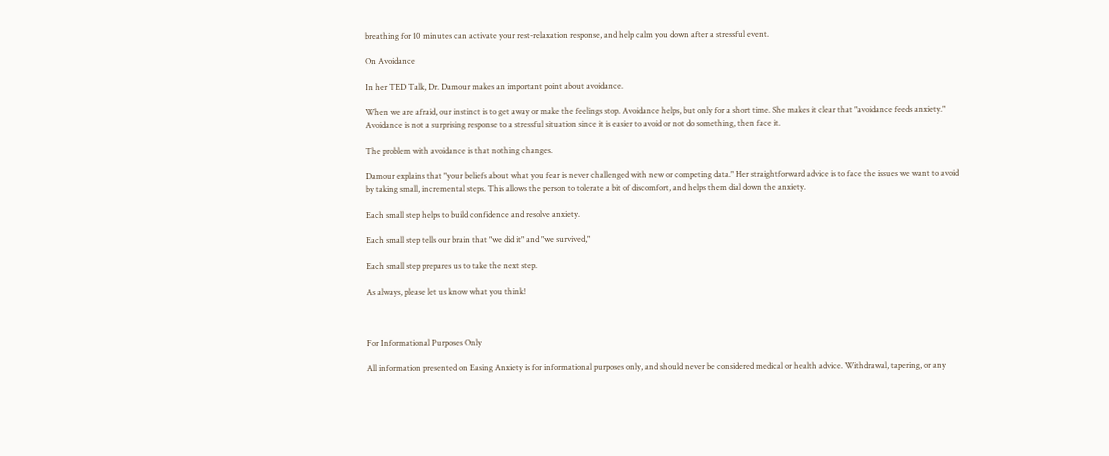breathing for 10 minutes can activate your rest-relaxation response, and help calm you down after a stressful event.

On Avoidance

In her TED Talk, Dr. Damour makes an important point about avoidance.

When we are afraid, our instinct is to get away or make the feelings stop. Avoidance helps, but only for a short time. She makes it clear that "avoidance feeds anxiety." Avoidance is not a surprising response to a stressful situation since it is easier to avoid or not do something, then face it.

The problem with avoidance is that nothing changes.

Damour explains that "your beliefs about what you fear is never challenged with new or competing data." Her straightforward advice is to face the issues we want to avoid by taking small, incremental steps. This allows the person to tolerate a bit of discomfort, and helps them dial down the anxiety.

Each small step helps to build confidence and resolve anxiety.

Each small step tells our brain that "we did it" and "we survived,"

Each small step prepares us to take the next step.

As always, please let us know what you think!



For Informational Purposes Only

All information presented on Easing Anxiety is for informational purposes only, and should never be considered medical or health advice. Withdrawal, tapering, or any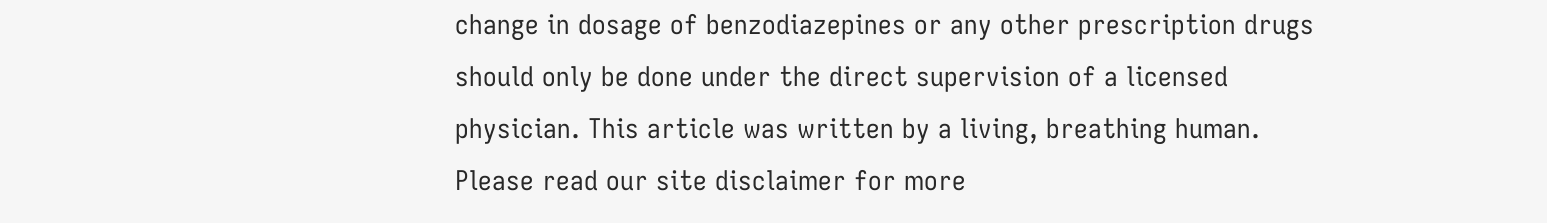change in dosage of benzodiazepines or any other prescription drugs should only be done under the direct supervision of a licensed physician. This article was written by a living, breathing human. Please read our site disclaimer for more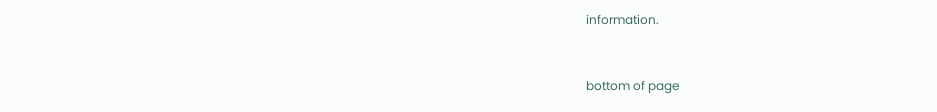information.


bottom of page